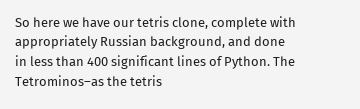So here we have our tetris clone, complete with appropriately Russian background, and done in less than 400 significant lines of Python. The Tetrominos–as the tetris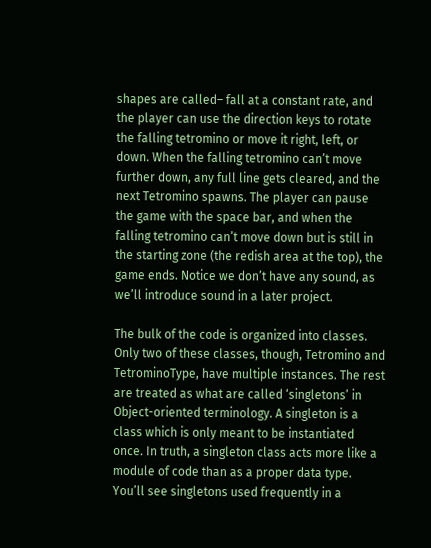shapes are called– fall at a constant rate, and the player can use the direction keys to rotate the falling tetromino or move it right, left, or down. When the falling tetromino can’t move further down, any full line gets cleared, and the next Tetromino spawns. The player can pause the game with the space bar, and when the falling tetromino can’t move down but is still in the starting zone (the redish area at the top), the game ends. Notice we don’t have any sound, as we’ll introduce sound in a later project.

The bulk of the code is organized into classes. Only two of these classes, though, Tetromino and TetrominoType, have multiple instances. The rest are treated as what are called ‘singletons’ in Object-oriented terminology. A singleton is a class which is only meant to be instantiated once. In truth, a singleton class acts more like a module of code than as a proper data type. You’ll see singletons used frequently in a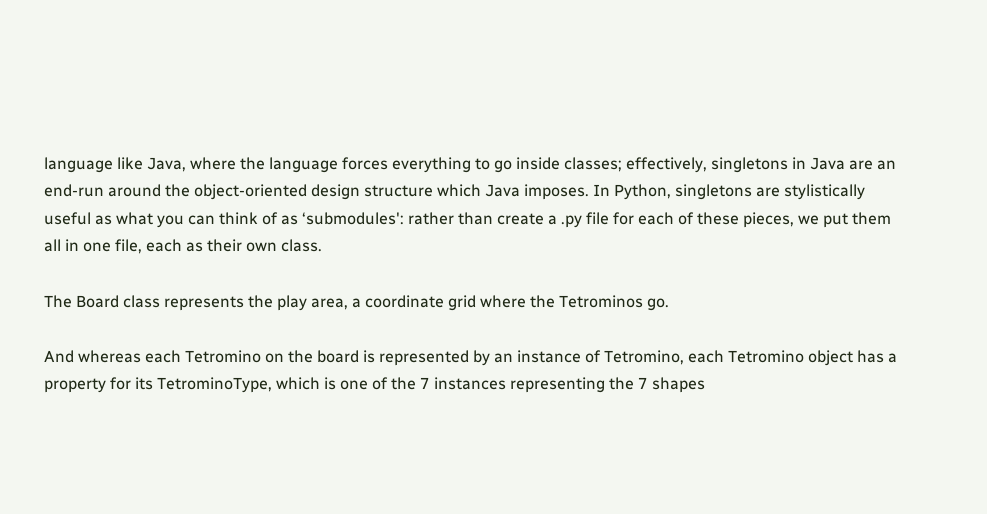language like Java, where the language forces everything to go inside classes; effectively, singletons in Java are an end-run around the object-oriented design structure which Java imposes. In Python, singletons are stylistically useful as what you can think of as ‘submodules': rather than create a .py file for each of these pieces, we put them all in one file, each as their own class.

The Board class represents the play area, a coordinate grid where the Tetrominos go.

And whereas each Tetromino on the board is represented by an instance of Tetromino, each Tetromino object has a property for its TetrominoType, which is one of the 7 instances representing the 7 shapes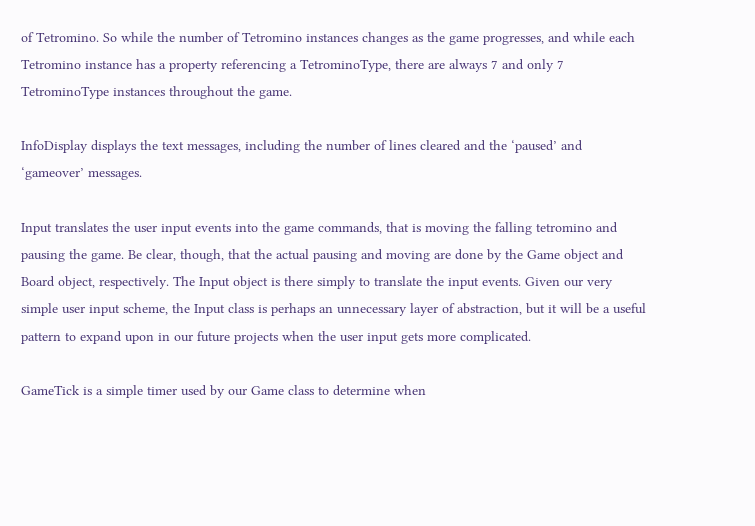of Tetromino. So while the number of Tetromino instances changes as the game progresses, and while each Tetromino instance has a property referencing a TetrominoType, there are always 7 and only 7 TetrominoType instances throughout the game.

InfoDisplay displays the text messages, including the number of lines cleared and the ‘paused’ and ‘gameover’ messages.

Input translates the user input events into the game commands, that is moving the falling tetromino and pausing the game. Be clear, though, that the actual pausing and moving are done by the Game object and Board object, respectively. The Input object is there simply to translate the input events. Given our very simple user input scheme, the Input class is perhaps an unnecessary layer of abstraction, but it will be a useful pattern to expand upon in our future projects when the user input gets more complicated.

GameTick is a simple timer used by our Game class to determine when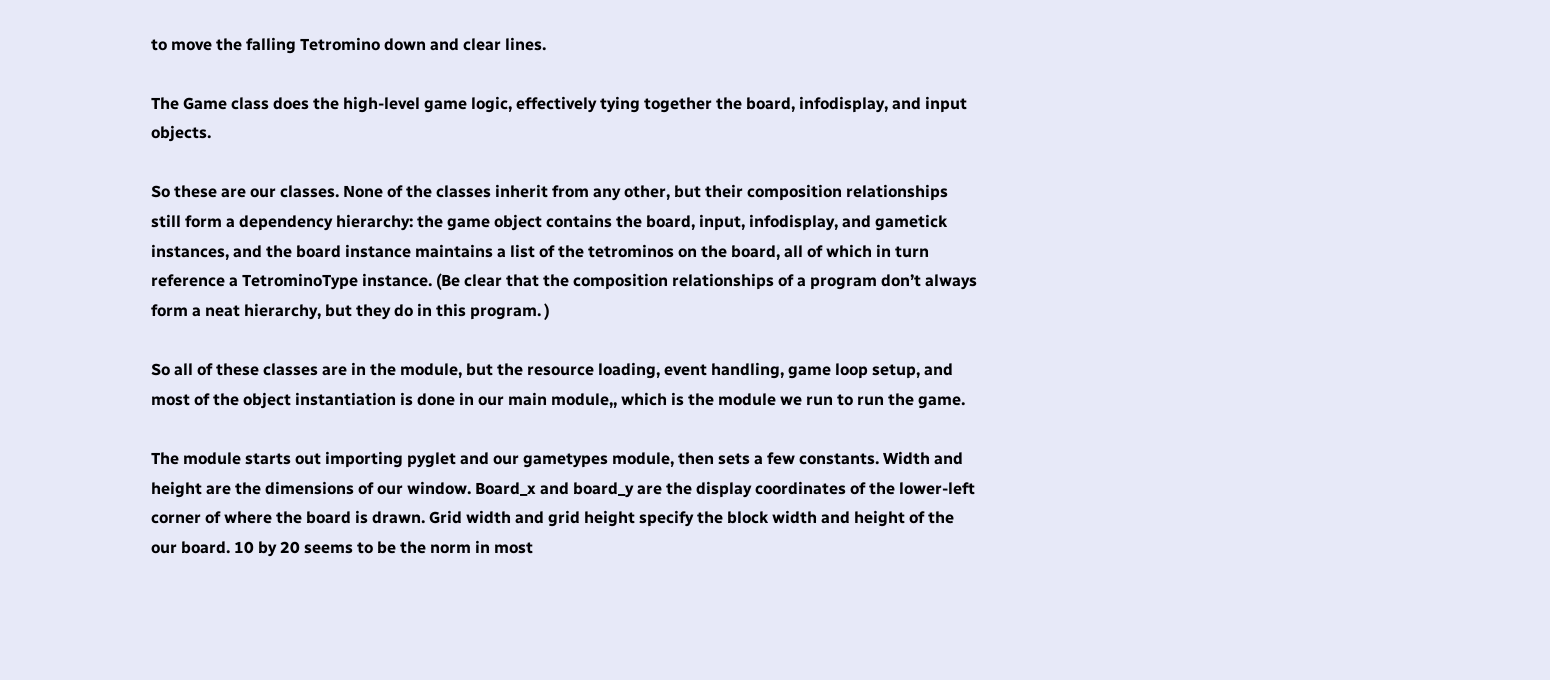to move the falling Tetromino down and clear lines.

The Game class does the high-level game logic, effectively tying together the board, infodisplay, and input objects.

So these are our classes. None of the classes inherit from any other, but their composition relationships still form a dependency hierarchy: the game object contains the board, input, infodisplay, and gametick instances, and the board instance maintains a list of the tetrominos on the board, all of which in turn reference a TetrominoType instance. (Be clear that the composition relationships of a program don’t always form a neat hierarchy, but they do in this program. )

So all of these classes are in the module, but the resource loading, event handling, game loop setup, and most of the object instantiation is done in our main module,, which is the module we run to run the game.

The module starts out importing pyglet and our gametypes module, then sets a few constants. Width and height are the dimensions of our window. Board_x and board_y are the display coordinates of the lower-left corner of where the board is drawn. Grid width and grid height specify the block width and height of the our board. 10 by 20 seems to be the norm in most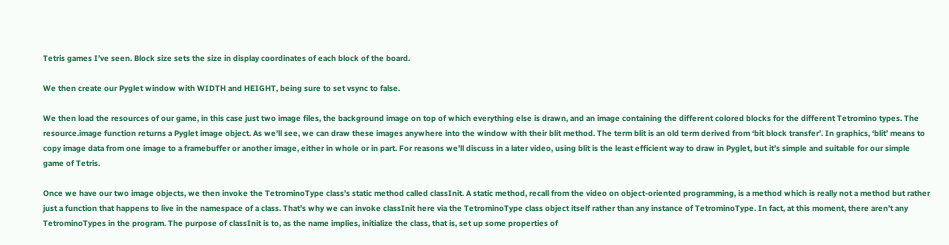Tetris games I’ve seen. Block size sets the size in display coordinates of each block of the board.

We then create our Pyglet window with WIDTH and HEIGHT, being sure to set vsync to false.

We then load the resources of our game, in this case just two image files, the background image on top of which everything else is drawn, and an image containing the different colored blocks for the different Tetromino types. The resource.image function returns a Pyglet image object. As we’ll see, we can draw these images anywhere into the window with their blit method. The term blit is an old term derived from ‘bit block transfer’. In graphics, ‘blit’ means to copy image data from one image to a framebuffer or another image, either in whole or in part. For reasons we’ll discuss in a later video, using blit is the least efficient way to draw in Pyglet, but it’s simple and suitable for our simple game of Tetris.

Once we have our two image objects, we then invoke the TetrominoType class’s static method called classInit. A static method, recall from the video on object-oriented programming, is a method which is really not a method but rather just a function that happens to live in the namespace of a class. That’s why we can invoke classInit here via the TetrominoType class object itself rather than any instance of TetrominoType. In fact, at this moment, there aren’t any TetrominoTypes in the program. The purpose of classInit is to, as the name implies, initialize the class, that is, set up some properties of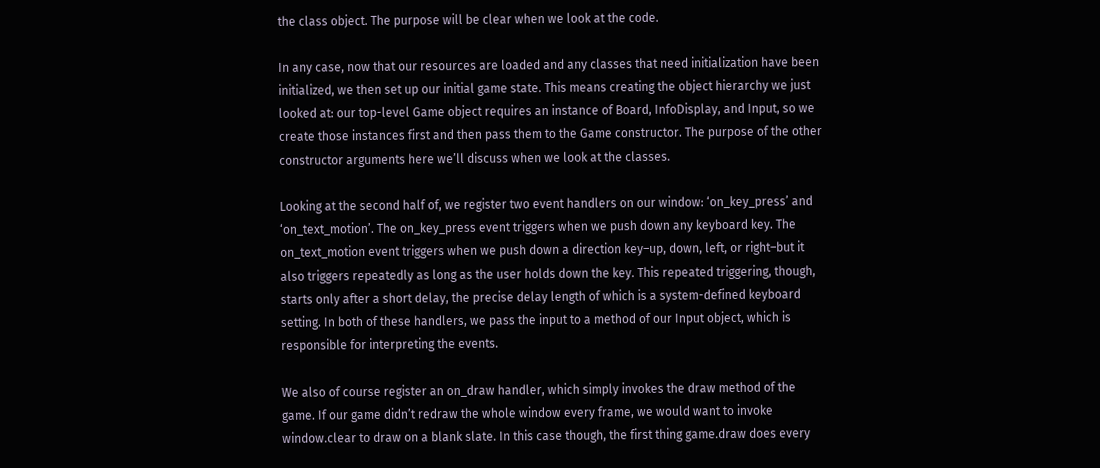the class object. The purpose will be clear when we look at the code.

In any case, now that our resources are loaded and any classes that need initialization have been initialized, we then set up our initial game state. This means creating the object hierarchy we just looked at: our top-level Game object requires an instance of Board, InfoDisplay, and Input, so we create those instances first and then pass them to the Game constructor. The purpose of the other constructor arguments here we’ll discuss when we look at the classes.

Looking at the second half of, we register two event handlers on our window: ‘on_key_press’ and ‘on_text_motion’. The on_key_press event triggers when we push down any keyboard key. The on_text_motion event triggers when we push down a direction key–up, down, left, or right–but it also triggers repeatedly as long as the user holds down the key. This repeated triggering, though, starts only after a short delay, the precise delay length of which is a system-defined keyboard setting. In both of these handlers, we pass the input to a method of our Input object, which is responsible for interpreting the events.

We also of course register an on_draw handler, which simply invokes the draw method of the game. If our game didn’t redraw the whole window every frame, we would want to invoke window.clear to draw on a blank slate. In this case though, the first thing game.draw does every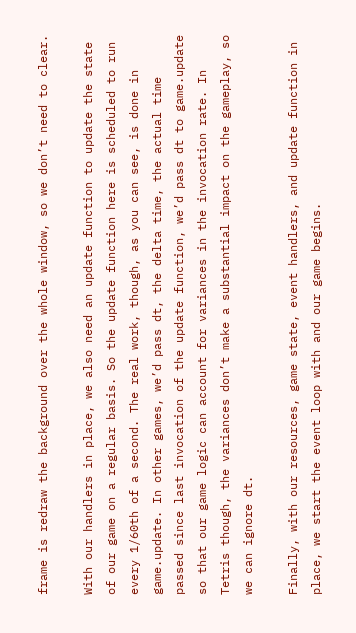frame is redraw the background over the whole window, so we don’t need to clear.

With our handlers in place, we also need an update function to update the state of our game on a regular basis. So the update function here is scheduled to run every 1/60th of a second. The real work, though, as you can see, is done in game.update. In other games, we’d pass dt, the delta time, the actual time passed since last invocation of the update function, we’d pass dt to game.update so that our game logic can account for variances in the invocation rate. In Tetris though, the variances don’t make a substantial impact on the gameplay, so we can ignore dt.

Finally, with our resources, game state, event handlers, and update function in place, we start the event loop with and our game begins.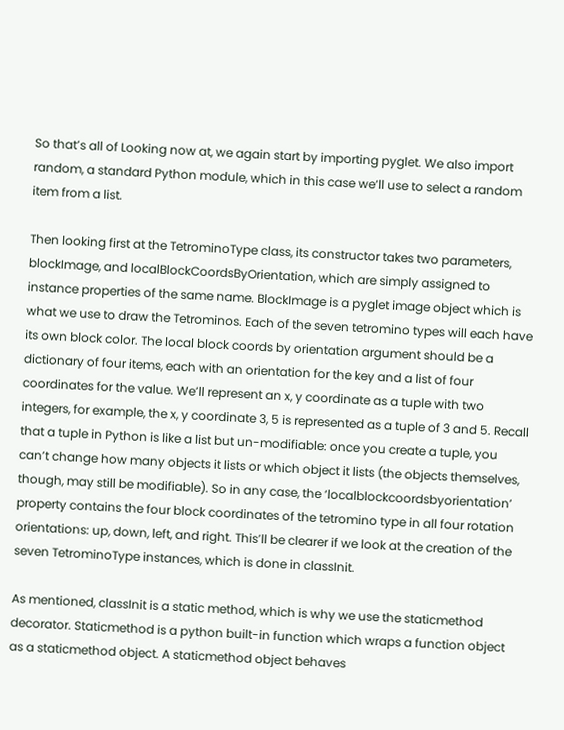So that’s all of Looking now at, we again start by importing pyglet. We also import random, a standard Python module, which in this case we’ll use to select a random item from a list.

Then looking first at the TetrominoType class, its constructor takes two parameters, blockImage, and localBlockCoordsByOrientation, which are simply assigned to instance properties of the same name. BlockImage is a pyglet image object which is what we use to draw the Tetrominos. Each of the seven tetromino types will each have its own block color. The local block coords by orientation argument should be a dictionary of four items, each with an orientation for the key and a list of four coordinates for the value. We’ll represent an x, y coordinate as a tuple with two integers, for example, the x, y coordinate 3, 5 is represented as a tuple of 3 and 5. Recall that a tuple in Python is like a list but un-modifiable: once you create a tuple, you can’t change how many objects it lists or which object it lists (the objects themselves, though, may still be modifiable). So in any case, the ‘localblockcoordsbyorientation’ property contains the four block coordinates of the tetromino type in all four rotation orientations: up, down, left, and right. This’ll be clearer if we look at the creation of the seven TetrominoType instances, which is done in classInit.

As mentioned, classInit is a static method, which is why we use the staticmethod decorator. Staticmethod is a python built-in function which wraps a function object as a staticmethod object. A staticmethod object behaves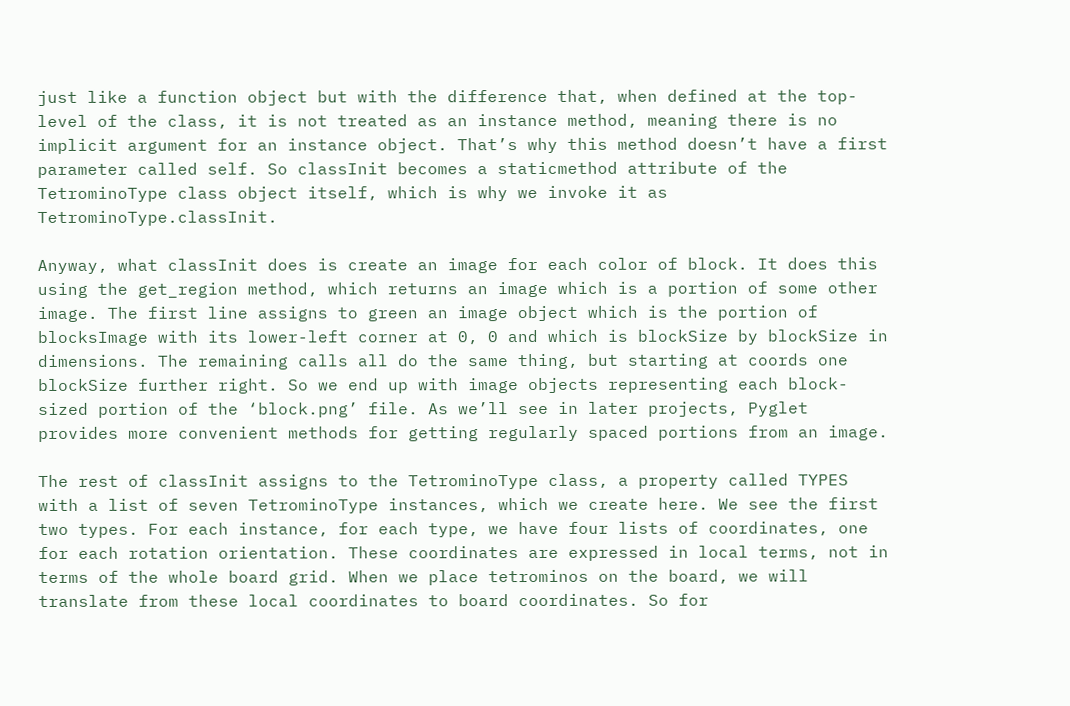just like a function object but with the difference that, when defined at the top-level of the class, it is not treated as an instance method, meaning there is no implicit argument for an instance object. That’s why this method doesn’t have a first parameter called self. So classInit becomes a staticmethod attribute of the TetrominoType class object itself, which is why we invoke it as TetrominoType.classInit.

Anyway, what classInit does is create an image for each color of block. It does this using the get_region method, which returns an image which is a portion of some other image. The first line assigns to green an image object which is the portion of blocksImage with its lower-left corner at 0, 0 and which is blockSize by blockSize in dimensions. The remaining calls all do the same thing, but starting at coords one blockSize further right. So we end up with image objects representing each block-sized portion of the ‘block.png’ file. As we’ll see in later projects, Pyglet provides more convenient methods for getting regularly spaced portions from an image.

The rest of classInit assigns to the TetrominoType class, a property called TYPES with a list of seven TetrominoType instances, which we create here. We see the first two types. For each instance, for each type, we have four lists of coordinates, one for each rotation orientation. These coordinates are expressed in local terms, not in terms of the whole board grid. When we place tetrominos on the board, we will translate from these local coordinates to board coordinates. So for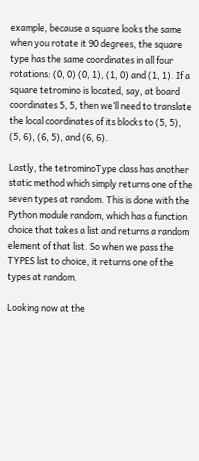example, because a square looks the same when you rotate it 90 degrees, the square type has the same coordinates in all four rotations: (0, 0) (0, 1), (1, 0) and (1, 1). If a square tetromino is located, say, at board coordinates 5, 5, then we’ll need to translate the local coordinates of its blocks to (5, 5), (5, 6), (6, 5), and (6, 6).

Lastly, the tetrominoType class has another static method which simply returns one of the seven types at random. This is done with the Python module random, which has a function choice that takes a list and returns a random element of that list. So when we pass the TYPES list to choice, it returns one of the types at random.

Looking now at the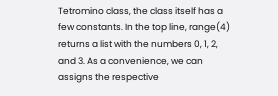Tetromino class, the class itself has a few constants. In the top line, range(4) returns a list with the numbers 0, 1, 2, and 3. As a convenience, we can assigns the respective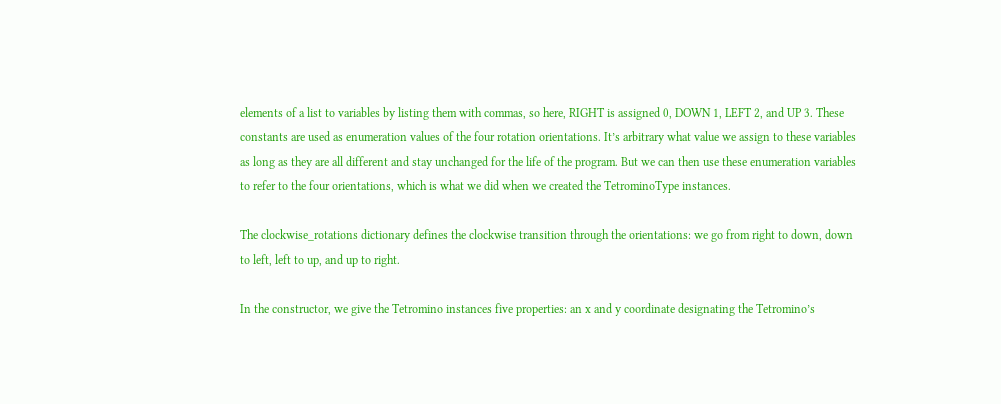elements of a list to variables by listing them with commas, so here, RIGHT is assigned 0, DOWN 1, LEFT 2, and UP 3. These constants are used as enumeration values of the four rotation orientations. It’s arbitrary what value we assign to these variables as long as they are all different and stay unchanged for the life of the program. But we can then use these enumeration variables to refer to the four orientations, which is what we did when we created the TetrominoType instances.

The clockwise_rotations dictionary defines the clockwise transition through the orientations: we go from right to down, down to left, left to up, and up to right.

In the constructor, we give the Tetromino instances five properties: an x and y coordinate designating the Tetromino’s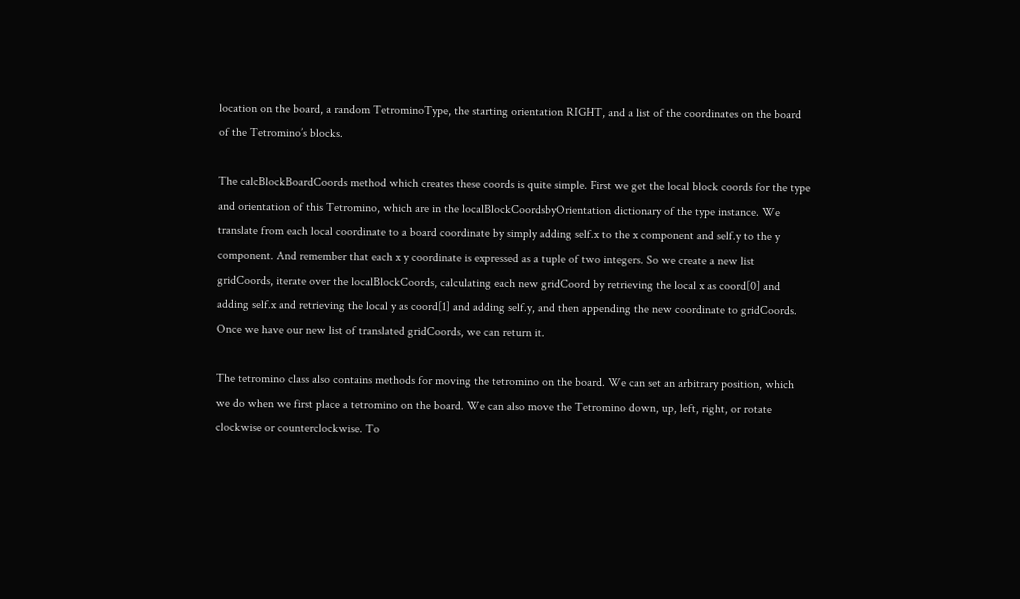location on the board, a random TetrominoType, the starting orientation RIGHT, and a list of the coordinates on the board of the Tetromino’s blocks.

The calcBlockBoardCoords method which creates these coords is quite simple. First we get the local block coords for the type and orientation of this Tetromino, which are in the localBlockCoordsbyOrientation dictionary of the type instance. We translate from each local coordinate to a board coordinate by simply adding self.x to the x component and self.y to the y component. And remember that each x y coordinate is expressed as a tuple of two integers. So we create a new list gridCoords, iterate over the localBlockCoords, calculating each new gridCoord by retrieving the local x as coord[0] and adding self.x and retrieving the local y as coord[1] and adding self.y, and then appending the new coordinate to gridCoords.  Once we have our new list of translated gridCoords, we can return it.

The tetromino class also contains methods for moving the tetromino on the board. We can set an arbitrary position, which we do when we first place a tetromino on the board. We can also move the Tetromino down, up, left, right, or rotate clockwise or counterclockwise. To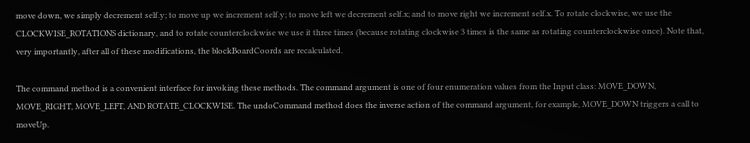move down, we simply decrement self.y; to move up we increment self.y; to move left we decrement self.x; and to move right we increment self.x. To rotate clockwise, we use the CLOCKWISE_ROTATIONS dictionary, and to rotate counterclockwise we use it three times (because rotating clockwise 3 times is the same as rotating counterclockwise once). Note that, very importantly, after all of these modifications, the blockBoardCoords are recalculated.

The command method is a convenient interface for invoking these methods. The command argument is one of four enumeration values from the Input class: MOVE_DOWN, MOVE_RIGHT, MOVE_LEFT, AND ROTATE_CLOCKWISE. The undoCommand method does the inverse action of the command argument, for example, MOVE_DOWN triggers a call to moveUp.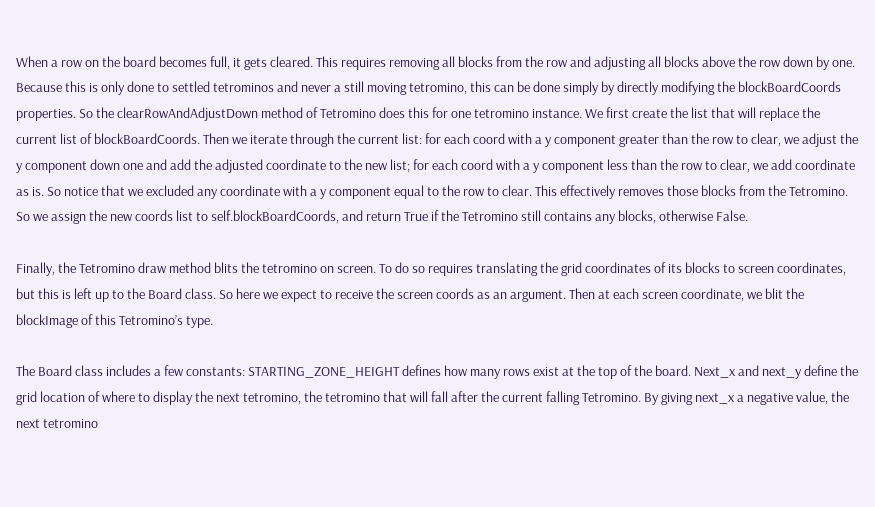When a row on the board becomes full, it gets cleared. This requires removing all blocks from the row and adjusting all blocks above the row down by one. Because this is only done to settled tetrominos and never a still moving tetromino, this can be done simply by directly modifying the blockBoardCoords properties. So the clearRowAndAdjustDown method of Tetromino does this for one tetromino instance. We first create the list that will replace the current list of blockBoardCoords. Then we iterate through the current list: for each coord with a y component greater than the row to clear, we adjust the y component down one and add the adjusted coordinate to the new list; for each coord with a y component less than the row to clear, we add coordinate as is. So notice that we excluded any coordinate with a y component equal to the row to clear. This effectively removes those blocks from the Tetromino. So we assign the new coords list to self.blockBoardCoords, and return True if the Tetromino still contains any blocks, otherwise False.

Finally, the Tetromino draw method blits the tetromino on screen. To do so requires translating the grid coordinates of its blocks to screen coordinates, but this is left up to the Board class. So here we expect to receive the screen coords as an argument. Then at each screen coordinate, we blit the blockImage of this Tetromino’s type.

The Board class includes a few constants: STARTING_ZONE_HEIGHT defines how many rows exist at the top of the board. Next_x and next_y define the grid location of where to display the next tetromino, the tetromino that will fall after the current falling Tetromino. By giving next_x a negative value, the next tetromino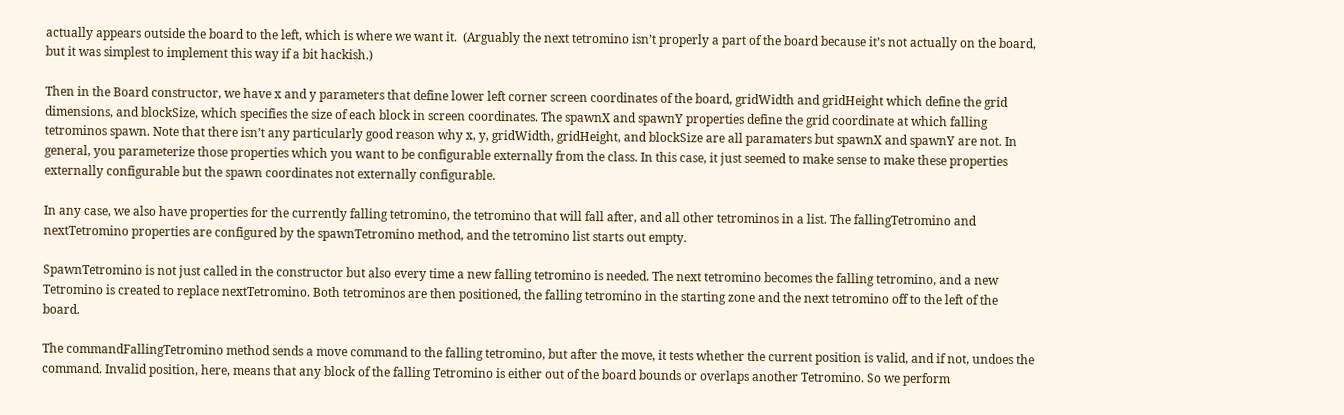actually appears outside the board to the left, which is where we want it.  (Arguably the next tetromino isn’t properly a part of the board because it’s not actually on the board, but it was simplest to implement this way if a bit hackish.)

Then in the Board constructor, we have x and y parameters that define lower left corner screen coordinates of the board, gridWidth and gridHeight which define the grid dimensions, and blockSize, which specifies the size of each block in screen coordinates. The spawnX and spawnY properties define the grid coordinate at which falling tetrominos spawn. Note that there isn’t any particularly good reason why x, y, gridWidth, gridHeight, and blockSize are all paramaters but spawnX and spawnY are not. In general, you parameterize those properties which you want to be configurable externally from the class. In this case, it just seemed to make sense to make these properties externally configurable but the spawn coordinates not externally configurable.

In any case, we also have properties for the currently falling tetromino, the tetromino that will fall after, and all other tetrominos in a list. The fallingTetromino and nextTetromino properties are configured by the spawnTetromino method, and the tetromino list starts out empty.

SpawnTetromino is not just called in the constructor but also every time a new falling tetromino is needed. The next tetromino becomes the falling tetromino, and a new Tetromino is created to replace nextTetromino. Both tetrominos are then positioned, the falling tetromino in the starting zone and the next tetromino off to the left of the board.

The commandFallingTetromino method sends a move command to the falling tetromino, but after the move, it tests whether the current position is valid, and if not, undoes the command. Invalid position, here, means that any block of the falling Tetromino is either out of the board bounds or overlaps another Tetromino. So we perform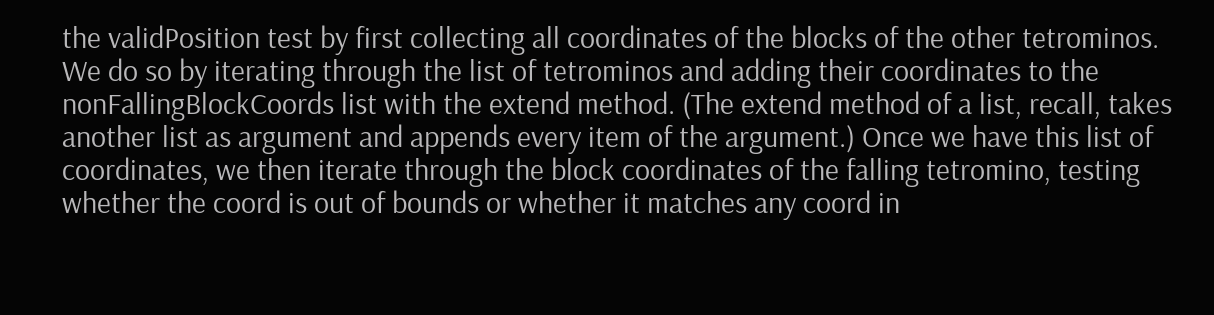the validPosition test by first collecting all coordinates of the blocks of the other tetrominos. We do so by iterating through the list of tetrominos and adding their coordinates to the nonFallingBlockCoords list with the extend method. (The extend method of a list, recall, takes another list as argument and appends every item of the argument.) Once we have this list of coordinates, we then iterate through the block coordinates of the falling tetromino, testing whether the coord is out of bounds or whether it matches any coord in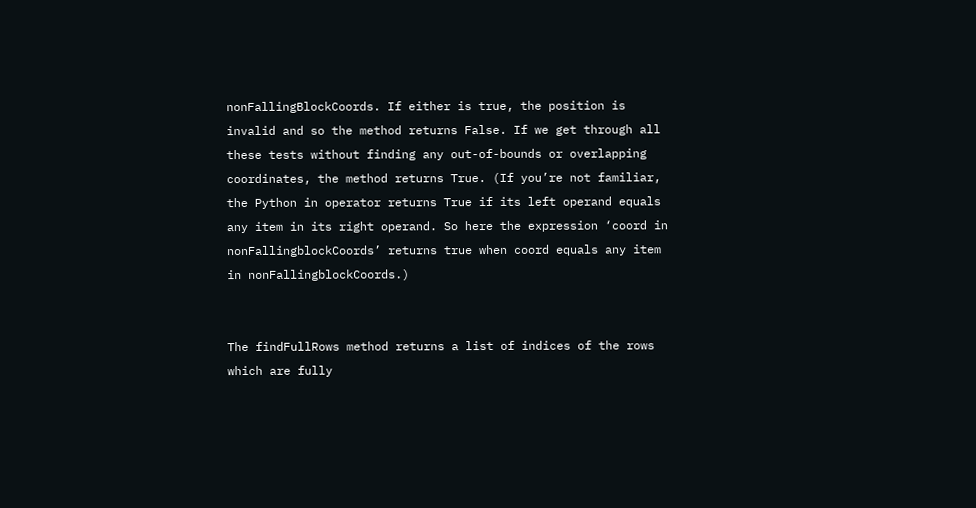nonFallingBlockCoords. If either is true, the position is invalid and so the method returns False. If we get through all these tests without finding any out-of-bounds or overlapping coordinates, the method returns True. (If you’re not familiar, the Python in operator returns True if its left operand equals any item in its right operand. So here the expression ‘coord in nonFallingblockCoords’ returns true when coord equals any item in nonFallingblockCoords.)


The findFullRows method returns a list of indices of the rows which are fully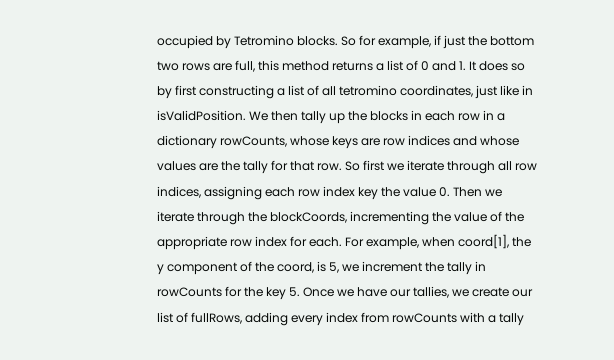occupied by Tetromino blocks. So for example, if just the bottom two rows are full, this method returns a list of 0 and 1. It does so by first constructing a list of all tetromino coordinates, just like in isValidPosition. We then tally up the blocks in each row in a dictionary rowCounts, whose keys are row indices and whose values are the tally for that row. So first we iterate through all row indices, assigning each row index key the value 0. Then we iterate through the blockCoords, incrementing the value of the appropriate row index for each. For example, when coord[1], the y component of the coord, is 5, we increment the tally in rowCounts for the key 5. Once we have our tallies, we create our list of fullRows, adding every index from rowCounts with a tally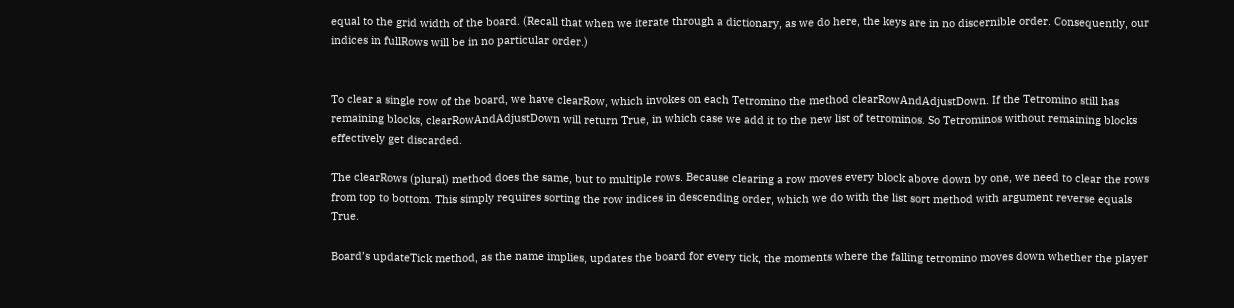equal to the grid width of the board. (Recall that when we iterate through a dictionary, as we do here, the keys are in no discernible order. Consequently, our indices in fullRows will be in no particular order.)


To clear a single row of the board, we have clearRow, which invokes on each Tetromino the method clearRowAndAdjustDown. If the Tetromino still has remaining blocks, clearRowAndAdjustDown will return True, in which case we add it to the new list of tetrominos. So Tetrominos without remaining blocks effectively get discarded.

The clearRows (plural) method does the same, but to multiple rows. Because clearing a row moves every block above down by one, we need to clear the rows from top to bottom. This simply requires sorting the row indices in descending order, which we do with the list sort method with argument reverse equals True.

Board’s updateTick method, as the name implies, updates the board for every tick, the moments where the falling tetromino moves down whether the player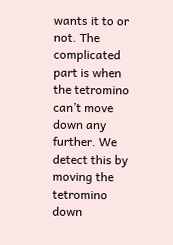wants it to or not. The complicated part is when the tetromino can’t move down any further. We detect this by moving the tetromino down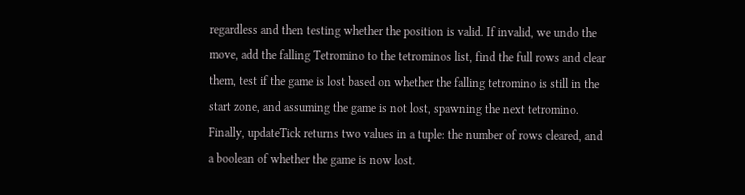regardless and then testing whether the position is valid. If invalid, we undo the move, add the falling Tetromino to the tetrominos list, find the full rows and clear them, test if the game is lost based on whether the falling tetromino is still in the start zone, and assuming the game is not lost, spawning the next tetromino. Finally, updateTick returns two values in a tuple: the number of rows cleared, and a boolean of whether the game is now lost.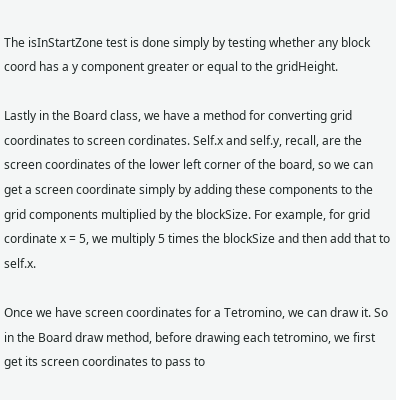The isInStartZone test is done simply by testing whether any block coord has a y component greater or equal to the gridHeight.

Lastly in the Board class, we have a method for converting grid coordinates to screen cordinates. Self.x and self.y, recall, are the screen coordinates of the lower left corner of the board, so we can get a screen coordinate simply by adding these components to the grid components multiplied by the blockSize. For example, for grid cordinate x = 5, we multiply 5 times the blockSize and then add that to self.x.

Once we have screen coordinates for a Tetromino, we can draw it. So in the Board draw method, before drawing each tetromino, we first get its screen coordinates to pass to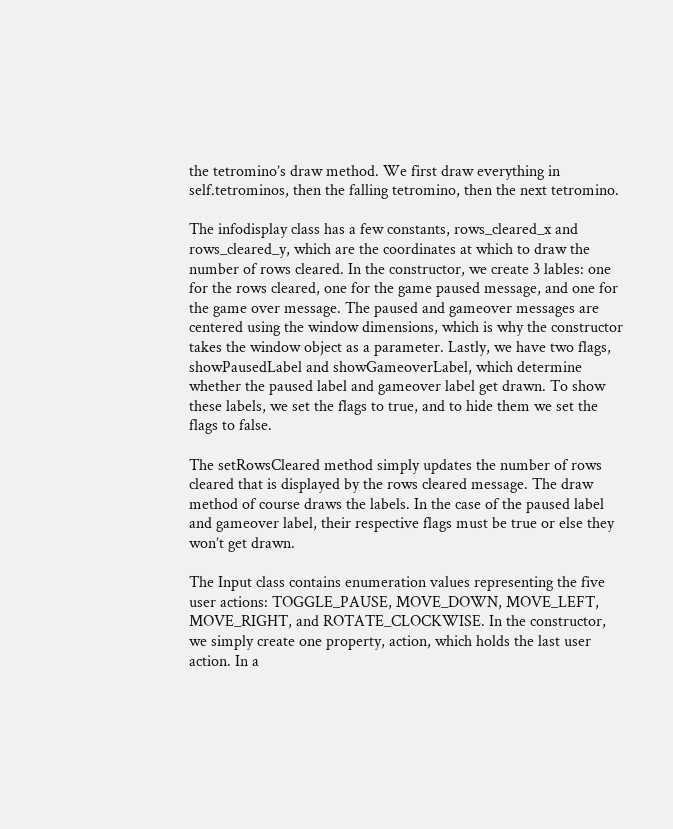the tetromino’s draw method. We first draw everything in self.tetrominos, then the falling tetromino, then the next tetromino.

The infodisplay class has a few constants, rows_cleared_x and rows_cleared_y, which are the coordinates at which to draw the number of rows cleared. In the constructor, we create 3 lables: one for the rows cleared, one for the game paused message, and one for the game over message. The paused and gameover messages are centered using the window dimensions, which is why the constructor takes the window object as a parameter. Lastly, we have two flags, showPausedLabel and showGameoverLabel, which determine whether the paused label and gameover label get drawn. To show these labels, we set the flags to true, and to hide them we set the flags to false.

The setRowsCleared method simply updates the number of rows cleared that is displayed by the rows cleared message. The draw method of course draws the labels. In the case of the paused label and gameover label, their respective flags must be true or else they won’t get drawn.

The Input class contains enumeration values representing the five user actions: TOGGLE_PAUSE, MOVE_DOWN, MOVE_LEFT, MOVE_RIGHT, and ROTATE_CLOCKWISE. In the constructor, we simply create one property, action, which holds the last user action. In a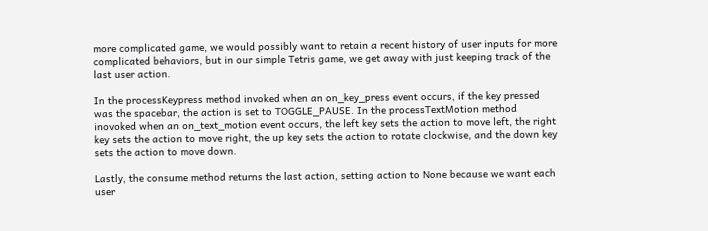more complicated game, we would possibly want to retain a recent history of user inputs for more complicated behaviors, but in our simple Tetris game, we get away with just keeping track of the last user action.

In the processKeypress method invoked when an on_key_press event occurs, if the key pressed was the spacebar, the action is set to TOGGLE_PAUSE. In the processTextMotion method inovoked when an on_text_motion event occurs, the left key sets the action to move left, the right key sets the action to move right, the up key sets the action to rotate clockwise, and the down key sets the action to move down.

Lastly, the consume method returns the last action, setting action to None because we want each user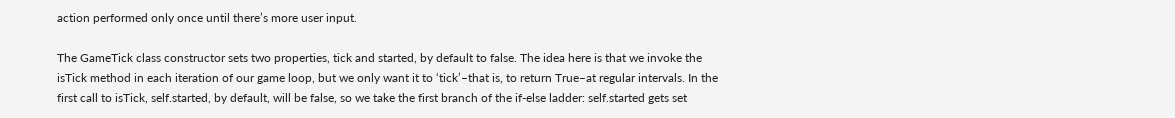action performed only once until there’s more user input.

The GameTick class constructor sets two properties, tick and started, by default to false. The idea here is that we invoke the isTick method in each iteration of our game loop, but we only want it to ‘tick’–that is, to return True–at regular intervals. In the first call to isTick, self.started, by default, will be false, so we take the first branch of the if-else ladder: self.started gets set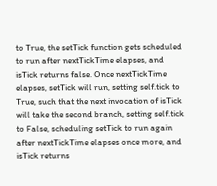to True, the setTick function gets scheduled to run after nextTickTime elapses, and isTick returns false. Once nextTickTime elapses, setTick will run, setting self.tick to True, such that the next invocation of isTick will take the second branch, setting self.tick to False, scheduling setTick to run again after nextTickTime elapses once more, and isTick returns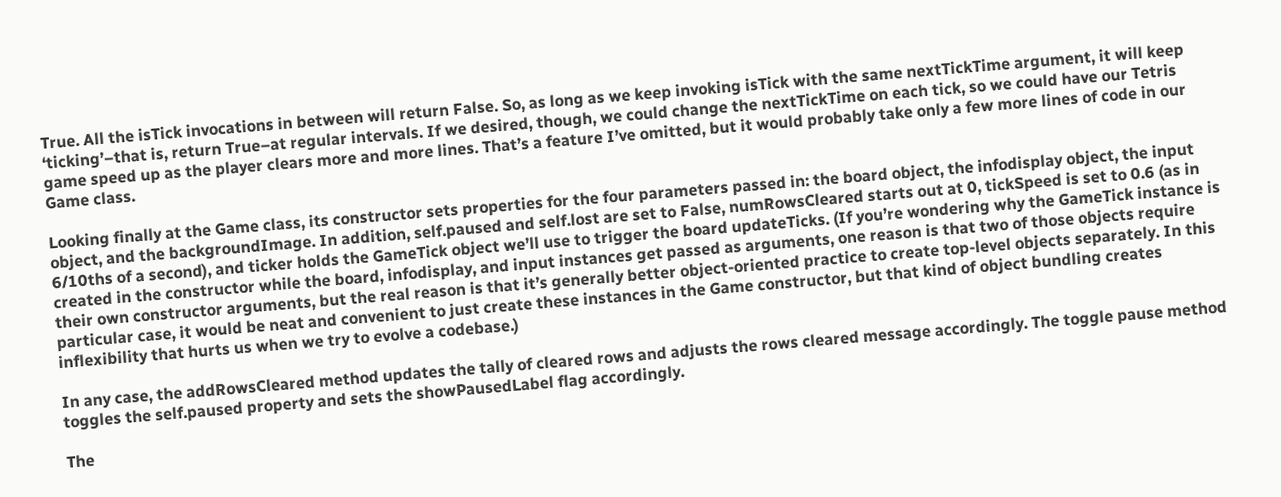True. All the isTick invocations in between will return False. So, as long as we keep invoking isTick with the same nextTickTime argument, it will keep ‘ticking’–that is, return True–at regular intervals. If we desired, though, we could change the nextTickTime on each tick, so we could have our Tetris game speed up as the player clears more and more lines. That’s a feature I’ve omitted, but it would probably take only a few more lines of code in our Game class.

Looking finally at the Game class, its constructor sets properties for the four parameters passed in: the board object, the infodisplay object, the input object, and the backgroundImage. In addition, self.paused and self.lost are set to False, numRowsCleared starts out at 0, tickSpeed is set to 0.6 (as in 6/10ths of a second), and ticker holds the GameTick object we’ll use to trigger the board updateTicks. (If you’re wondering why the GameTick instance is created in the constructor while the board, infodisplay, and input instances get passed as arguments, one reason is that two of those objects require their own constructor arguments, but the real reason is that it’s generally better object-oriented practice to create top-level objects separately. In this particular case, it would be neat and convenient to just create these instances in the Game constructor, but that kind of object bundling creates inflexibility that hurts us when we try to evolve a codebase.)

In any case, the addRowsCleared method updates the tally of cleared rows and adjusts the rows cleared message accordingly. The toggle pause method toggles the self.paused property and sets the showPausedLabel flag accordingly.

The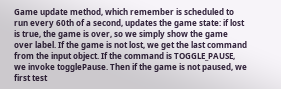Game update method, which remember is scheduled to run every 60th of a second, updates the game state: if lost is true, the game is over, so we simply show the game over label. If the game is not lost, we get the last command from the input object. If the command is TOGGLE_PAUSE, we invoke togglePause. Then if the game is not paused, we first test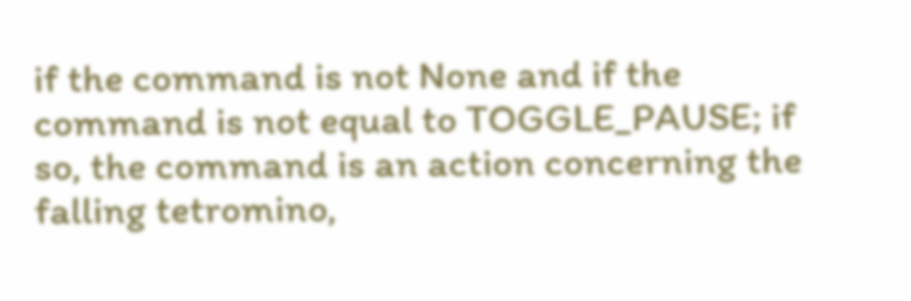if the command is not None and if the command is not equal to TOGGLE_PAUSE; if so, the command is an action concerning the falling tetromino,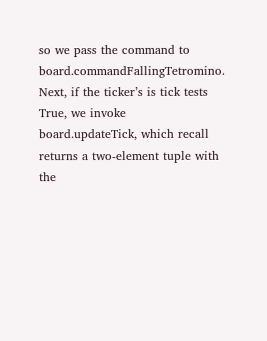so we pass the command to board.commandFallingTetromino. Next, if the ticker’s is tick tests True, we invoke board.updateTick, which recall returns a two-element tuple with the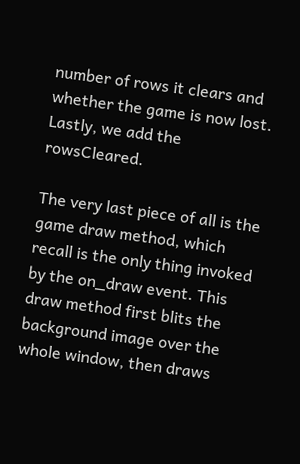number of rows it clears and whether the game is now lost.  Lastly, we add the rowsCleared.

The very last piece of all is the game draw method, which recall is the only thing invoked by the on_draw event. This draw method first blits the background image over the whole window, then draws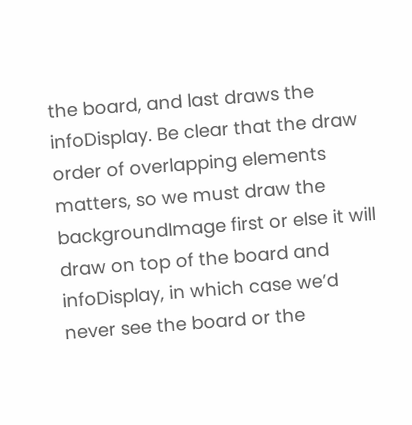the board, and last draws the infoDisplay. Be clear that the draw order of overlapping elements matters, so we must draw the backgroundImage first or else it will draw on top of the board and infoDisplay, in which case we’d never see the board or the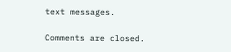text messages.

Comments are closed.